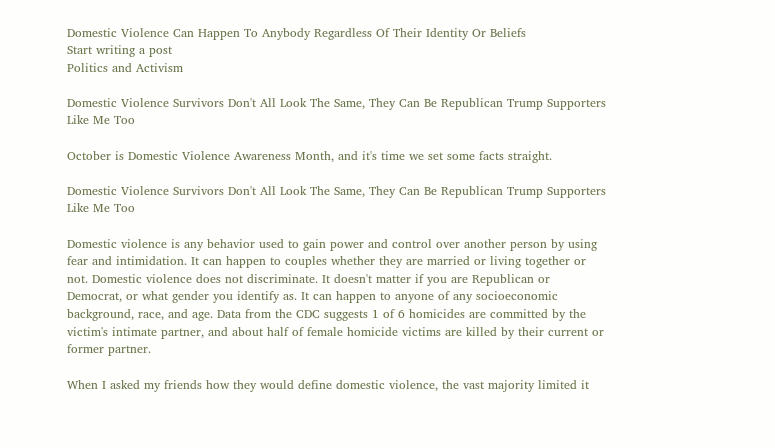Domestic Violence Can Happen To Anybody Regardless Of Their Identity Or Beliefs
Start writing a post
Politics and Activism

Domestic Violence Survivors Don't All Look The Same, They Can Be Republican Trump Supporters Like Me Too

October is Domestic Violence Awareness Month, and it's time we set some facts straight.

Domestic Violence Survivors Don't All Look The Same, They Can Be Republican Trump Supporters Like Me Too

Domestic violence is any behavior used to gain power and control over another person by using fear and intimidation. It can happen to couples whether they are married or living together or not. Domestic violence does not discriminate. It doesn't matter if you are Republican or Democrat, or what gender you identify as. It can happen to anyone of any socioeconomic background, race, and age. Data from the CDC suggests 1 of 6 homicides are committed by the victim's intimate partner, and about half of female homicide victims are killed by their current or former partner.

When I asked my friends how they would define domestic violence, the vast majority limited it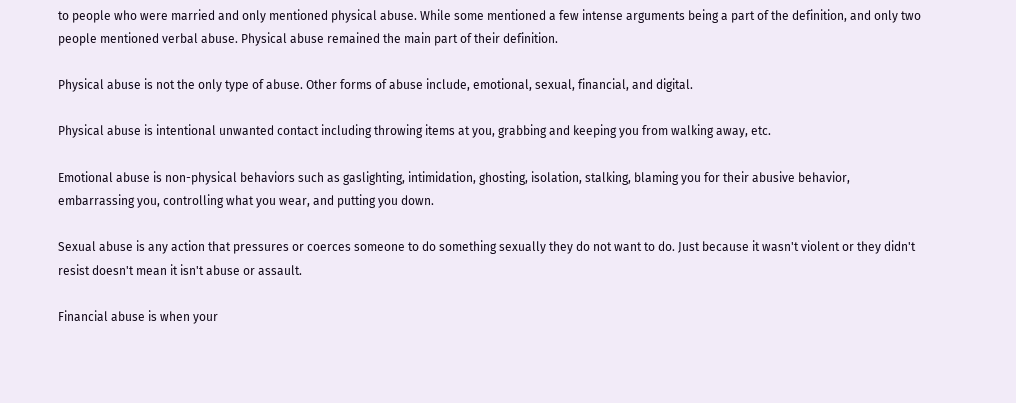to people who were married and only mentioned physical abuse. While some mentioned a few intense arguments being a part of the definition, and only two people mentioned verbal abuse. Physical abuse remained the main part of their definition.

Physical abuse is not the only type of abuse. Other forms of abuse include, emotional, sexual, financial, and digital.

Physical abuse is intentional unwanted contact including throwing items at you, grabbing and keeping you from walking away, etc.

Emotional abuse is non-physical behaviors such as gaslighting, intimidation, ghosting, isolation, stalking, blaming you for their abusive behavior, embarrassing you, controlling what you wear, and putting you down.

Sexual abuse is any action that pressures or coerces someone to do something sexually they do not want to do. Just because it wasn't violent or they didn't resist doesn't mean it isn't abuse or assault.

Financial abuse is when your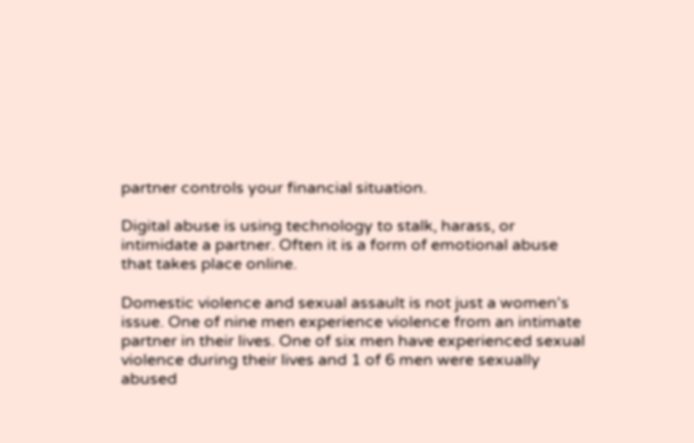partner controls your financial situation.

Digital abuse is using technology to stalk, harass, or intimidate a partner. Often it is a form of emotional abuse that takes place online.

Domestic violence and sexual assault is not just a women's issue. One of nine men experience violence from an intimate partner in their lives. One of six men have experienced sexual violence during their lives and 1 of 6 men were sexually abused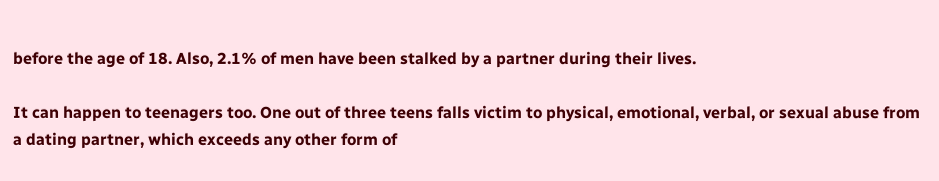before the age of 18. Also, 2.1% of men have been stalked by a partner during their lives.

It can happen to teenagers too. One out of three teens falls victim to physical, emotional, verbal, or sexual abuse from a dating partner, which exceeds any other form of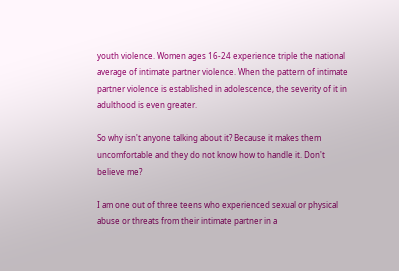youth violence. Women ages 16-24 experience triple the national average of intimate partner violence. When the pattern of intimate partner violence is established in adolescence, the severity of it in adulthood is even greater.

So why isn't anyone talking about it? Because it makes them uncomfortable and they do not know how to handle it. Don't believe me?

I am one out of three teens who experienced sexual or physical abuse or threats from their intimate partner in a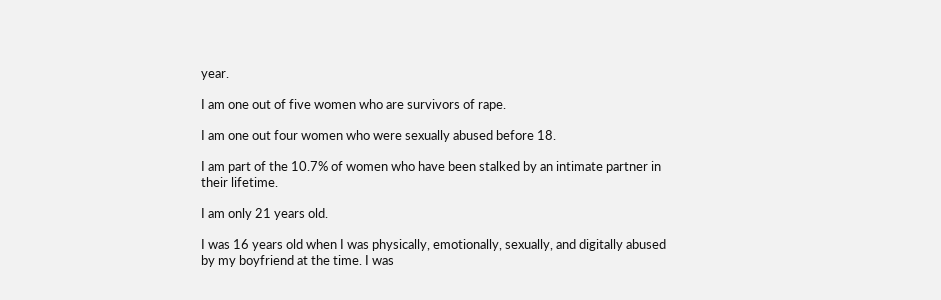year.

I am one out of five women who are survivors of rape.

I am one out four women who were sexually abused before 18.

I am part of the 10.7% of women who have been stalked by an intimate partner in their lifetime.

I am only 21 years old.

I was 16 years old when I was physically, emotionally, sexually, and digitally abused by my boyfriend at the time. I was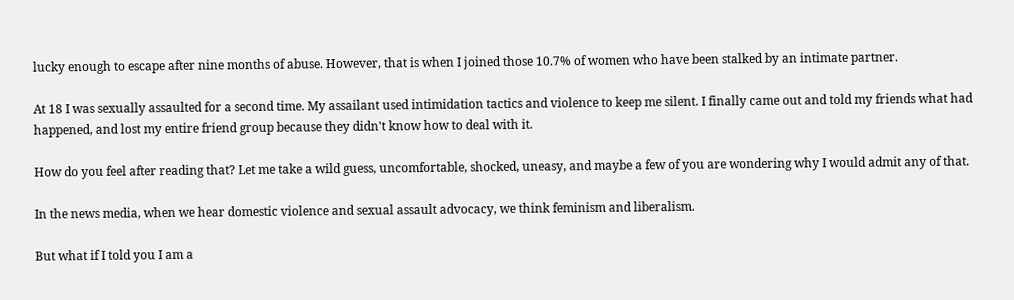lucky enough to escape after nine months of abuse. However, that is when I joined those 10.7% of women who have been stalked by an intimate partner.

At 18 I was sexually assaulted for a second time. My assailant used intimidation tactics and violence to keep me silent. I finally came out and told my friends what had happened, and lost my entire friend group because they didn't know how to deal with it.

How do you feel after reading that? Let me take a wild guess, uncomfortable, shocked, uneasy, and maybe a few of you are wondering why I would admit any of that.

In the news media, when we hear domestic violence and sexual assault advocacy, we think feminism and liberalism.

But what if I told you I am a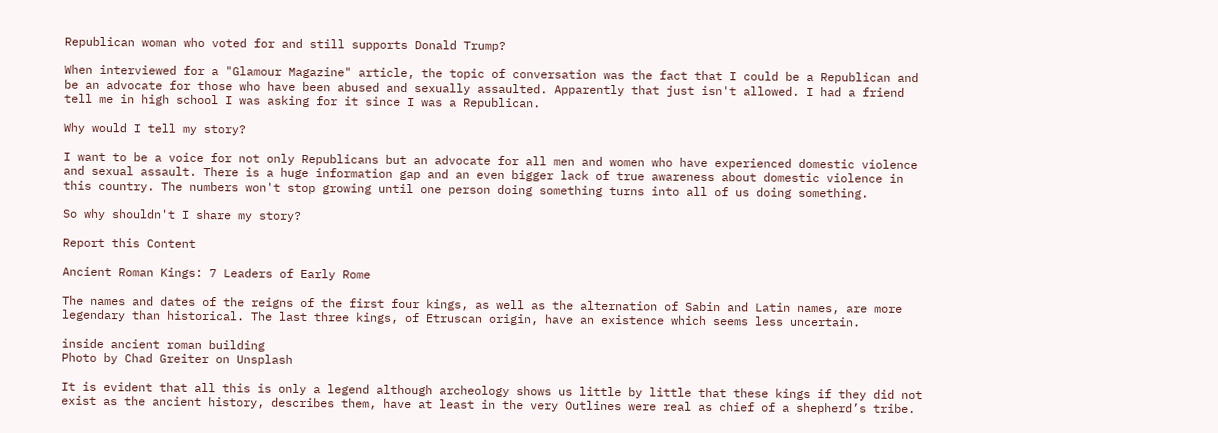Republican woman who voted for and still supports Donald Trump?

When interviewed for a "Glamour Magazine" article, the topic of conversation was the fact that I could be a Republican and be an advocate for those who have been abused and sexually assaulted. Apparently that just isn't allowed. I had a friend tell me in high school I was asking for it since I was a Republican.

Why would I tell my story?

I want to be a voice for not only Republicans but an advocate for all men and women who have experienced domestic violence and sexual assault. There is a huge information gap and an even bigger lack of true awareness about domestic violence in this country. The numbers won't stop growing until one person doing something turns into all of us doing something.

So why shouldn't I share my story?

Report this Content

Ancient Roman Kings: 7 Leaders of Early Rome

The names and dates of the reigns of the first four kings, as well as the alternation of Sabin and Latin names, are more legendary than historical. The last three kings, of Etruscan origin, have an existence which seems less uncertain.

inside ancient roman building
Photo by Chad Greiter on Unsplash

It is evident that all this is only a legend although archeology shows us little by little that these kings if they did not exist as the ancient history, describes them, have at least in the very Outlines were real as chief of a shepherd’s tribe.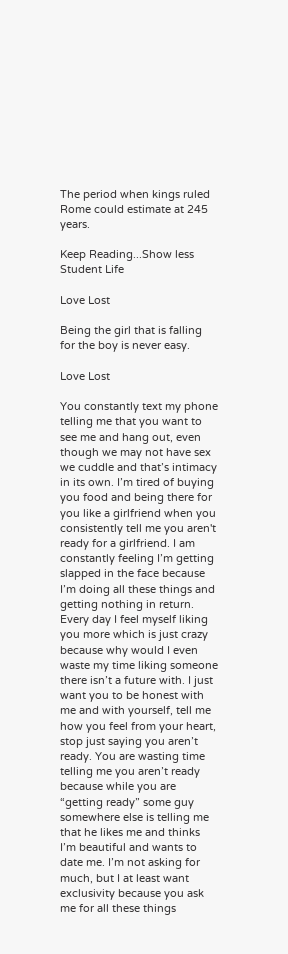The period when kings ruled Rome could estimate at 245 years.

Keep Reading...Show less
Student Life

Love Lost

Being the girl that is falling for the boy is never easy.

Love Lost

You constantly text my phone telling me that you want to see me and hang out, even though we may not have sex we cuddle and that’s intimacy in its own. I’m tired of buying you food and being there for you like a girlfriend when you consistently tell me you aren't ready for a girlfriend. I am constantly feeling I’m getting slapped in the face because I’m doing all these things and getting nothing in return. Every day I feel myself liking you more which is just crazy because why would I even waste my time liking someone there isn’t a future with. I just want you to be honest with me and with yourself, tell me how you feel from your heart, stop just saying you aren’t ready. You are wasting time telling me you aren’t ready because while you are “getting ready” some guy somewhere else is telling me that he likes me and thinks I’m beautiful and wants to date me. I’m not asking for much, but I at least want exclusivity because you ask me for all these things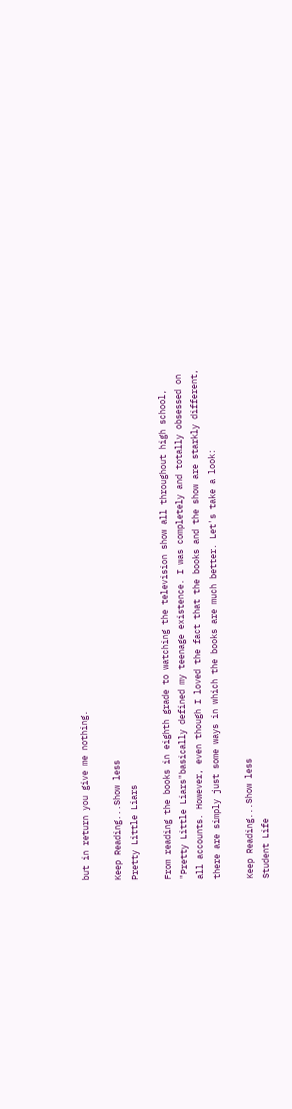but in return you give me nothing.

Keep Reading...Show less
Pretty Little Liars

From reading the books in eighth grade to watching the television show all throughout high school, "Pretty Little Liars"basically defined my teenage existence. I was completely and totally obsessed on all accounts. However, even though I loved the fact that the books and the show are starkly different, there are simply just some ways in which the books are much better. Let's take a look:

Keep Reading...Show less
Student Life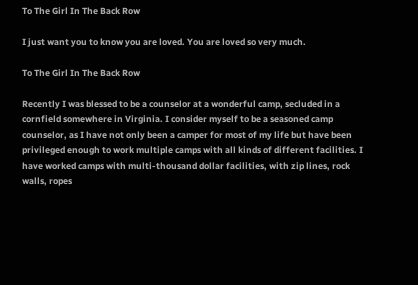To The Girl In The Back Row

I just want you to know you are loved. You are loved so very much.

To The Girl In The Back Row

Recently I was blessed to be a counselor at a wonderful camp, secluded in a cornfield somewhere in Virginia. I consider myself to be a seasoned camp counselor, as I have not only been a camper for most of my life but have been privileged enough to work multiple camps with all kinds of different facilities. I have worked camps with multi-thousand dollar facilities, with zip lines, rock walls, ropes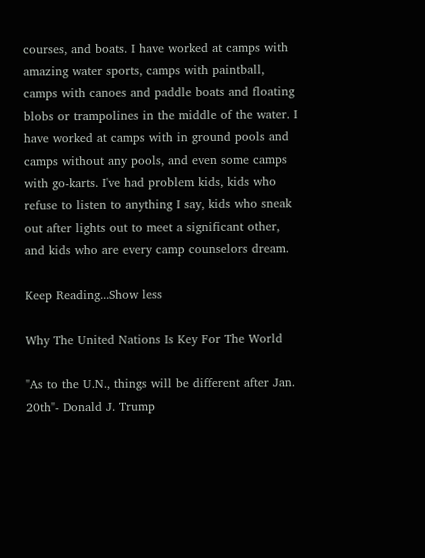courses, and boats. I have worked at camps with amazing water sports, camps with paintball, camps with canoes and paddle boats and floating blobs or trampolines in the middle of the water. I have worked at camps with in ground pools and camps without any pools, and even some camps with go-karts. I've had problem kids, kids who refuse to listen to anything I say, kids who sneak out after lights out to meet a significant other, and kids who are every camp counselors dream.

Keep Reading...Show less

Why The United Nations Is Key For The World

"As to the U.N., things will be different after Jan. 20th"- Donald J. Trump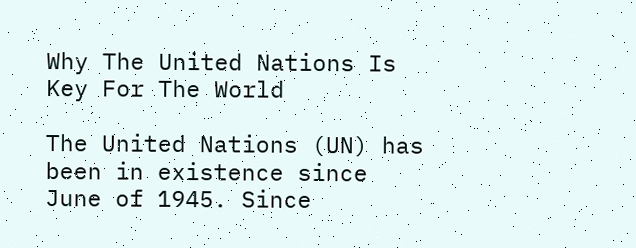Why The United Nations Is Key For The World

The United Nations (UN) has been in existence since June of 1945. Since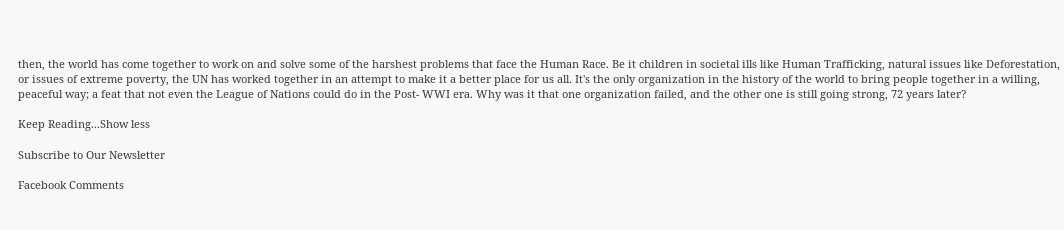then, the world has come together to work on and solve some of the harshest problems that face the Human Race. Be it children in societal ills like Human Trafficking, natural issues like Deforestation, or issues of extreme poverty, the UN has worked together in an attempt to make it a better place for us all. It's the only organization in the history of the world to bring people together in a willing, peaceful way; a feat that not even the League of Nations could do in the Post- WWI era. Why was it that one organization failed, and the other one is still going strong, 72 years later?

Keep Reading...Show less

Subscribe to Our Newsletter

Facebook Comments